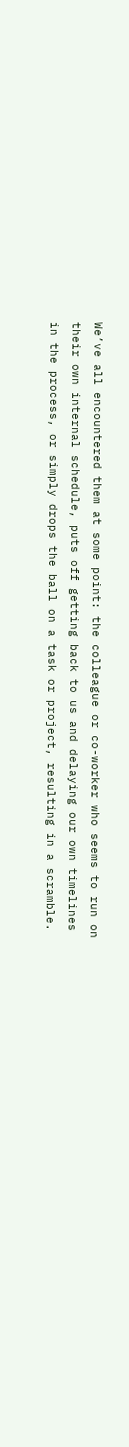We’ve all encountered them at some point: the colleague or co-worker who seems to run on their own internal schedule, puts off getting back to us and delaying our own timelines in the process, or simply drops the ball on a task or project, resulting in a scramble.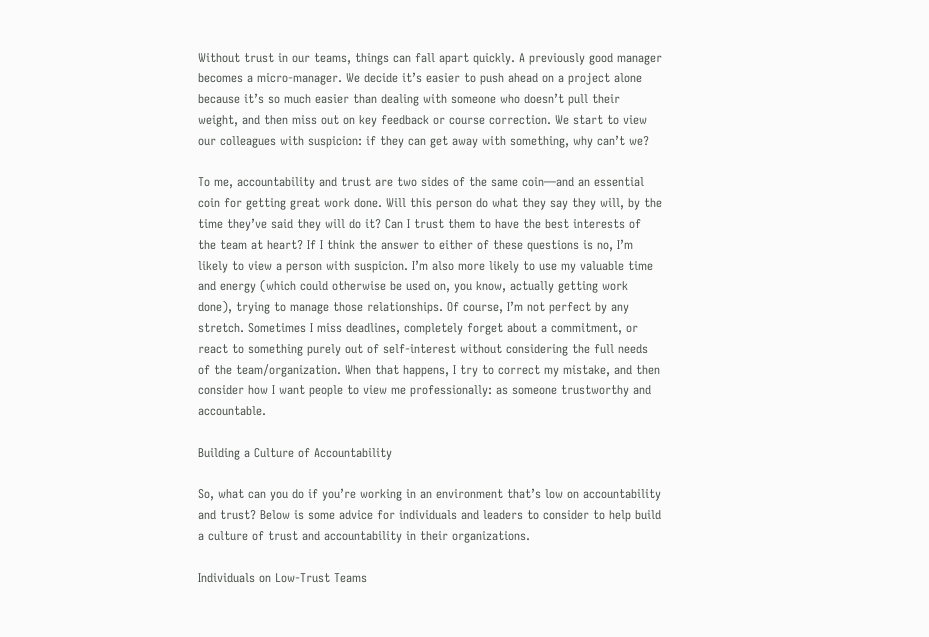Without trust in our teams, things can fall apart quickly. A previously good manager becomes a micro-manager. We decide it’s easier to push ahead on a project alone because it’s so much easier than dealing with someone who doesn’t pull their weight, and then miss out on key feedback or course correction. We start to view our colleagues with suspicion: if they can get away with something, why can’t we?

To me, accountability and trust are two sides of the same coin—and an essential coin for getting great work done. Will this person do what they say they will, by the time they’ve said they will do it? Can I trust them to have the best interests of the team at heart? If I think the answer to either of these questions is no, I’m likely to view a person with suspicion. I’m also more likely to use my valuable time and energy (which could otherwise be used on, you know, actually getting work done), trying to manage those relationships. Of course, I’m not perfect by any stretch. Sometimes I miss deadlines, completely forget about a commitment, or react to something purely out of self-interest without considering the full needs of the team/organization. When that happens, I try to correct my mistake, and then consider how I want people to view me professionally: as someone trustworthy and accountable.

Building a Culture of Accountability

So, what can you do if you’re working in an environment that’s low on accountability and trust? Below is some advice for individuals and leaders to consider to help build a culture of trust and accountability in their organizations.

Individuals on Low-Trust Teams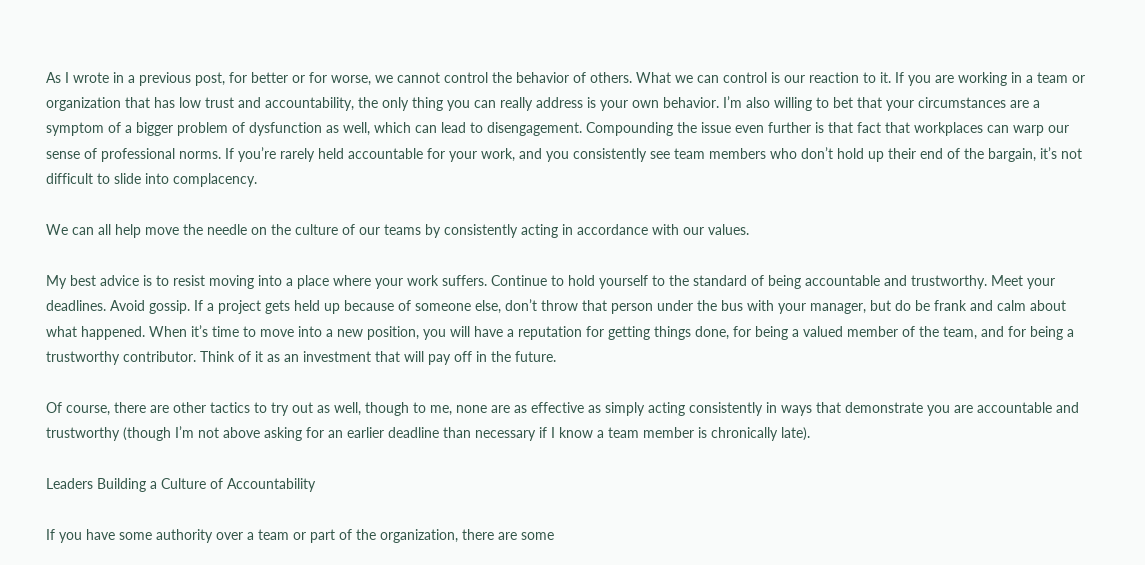As I wrote in a previous post, for better or for worse, we cannot control the behavior of others. What we can control is our reaction to it. If you are working in a team or organization that has low trust and accountability, the only thing you can really address is your own behavior. I’m also willing to bet that your circumstances are a symptom of a bigger problem of dysfunction as well, which can lead to disengagement. Compounding the issue even further is that fact that workplaces can warp our sense of professional norms. If you’re rarely held accountable for your work, and you consistently see team members who don’t hold up their end of the bargain, it’s not difficult to slide into complacency.

We can all help move the needle on the culture of our teams by consistently acting in accordance with our values.

My best advice is to resist moving into a place where your work suffers. Continue to hold yourself to the standard of being accountable and trustworthy. Meet your deadlines. Avoid gossip. If a project gets held up because of someone else, don’t throw that person under the bus with your manager, but do be frank and calm about what happened. When it’s time to move into a new position, you will have a reputation for getting things done, for being a valued member of the team, and for being a trustworthy contributor. Think of it as an investment that will pay off in the future.

Of course, there are other tactics to try out as well, though to me, none are as effective as simply acting consistently in ways that demonstrate you are accountable and trustworthy (though I’m not above asking for an earlier deadline than necessary if I know a team member is chronically late).

Leaders Building a Culture of Accountability

If you have some authority over a team or part of the organization, there are some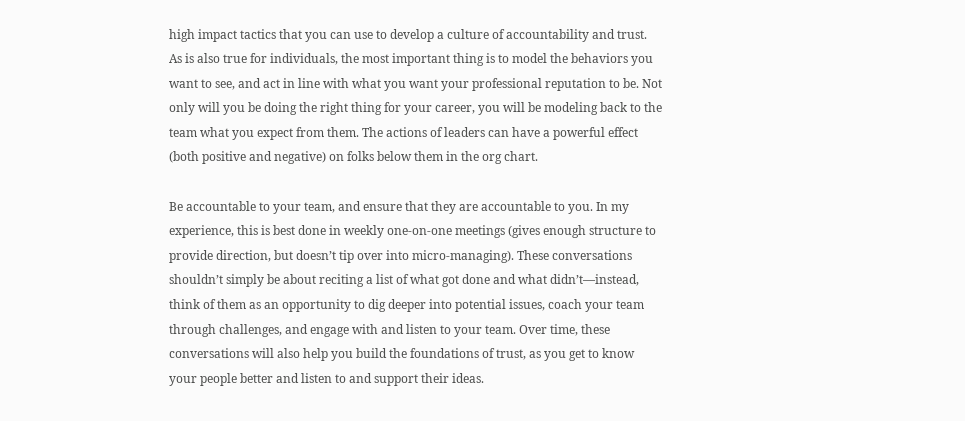high impact tactics that you can use to develop a culture of accountability and trust. As is also true for individuals, the most important thing is to model the behaviors you want to see, and act in line with what you want your professional reputation to be. Not only will you be doing the right thing for your career, you will be modeling back to the team what you expect from them. The actions of leaders can have a powerful effect (both positive and negative) on folks below them in the org chart.

Be accountable to your team, and ensure that they are accountable to you. In my experience, this is best done in weekly one-on-one meetings (gives enough structure to provide direction, but doesn’t tip over into micro-managing). These conversations shouldn’t simply be about reciting a list of what got done and what didn’t—instead, think of them as an opportunity to dig deeper into potential issues, coach your team through challenges, and engage with and listen to your team. Over time, these conversations will also help you build the foundations of trust, as you get to know your people better and listen to and support their ideas.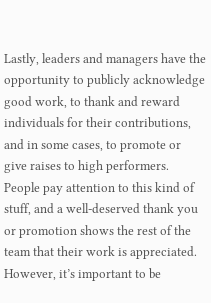Lastly, leaders and managers have the opportunity to publicly acknowledge good work, to thank and reward individuals for their contributions, and in some cases, to promote or give raises to high performers. People pay attention to this kind of stuff, and a well-deserved thank you or promotion shows the rest of the team that their work is appreciated. However, it’s important to be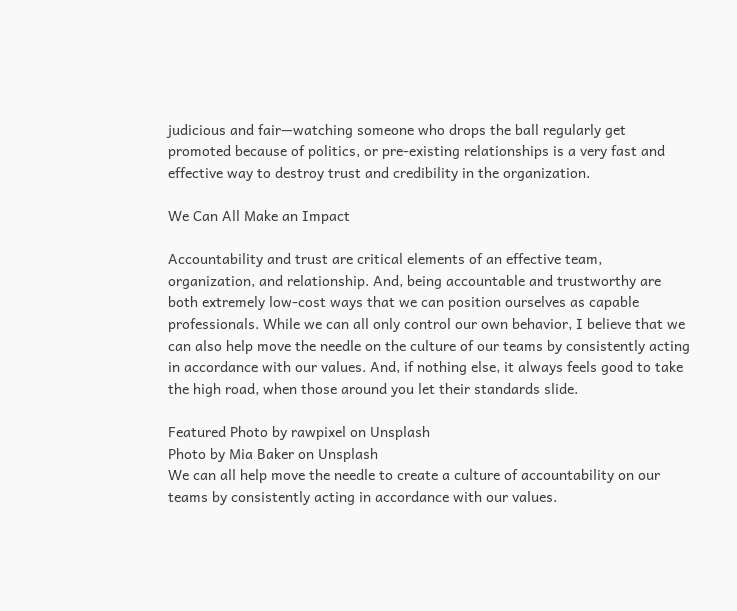judicious and fair—watching someone who drops the ball regularly get promoted because of politics, or pre-existing relationships is a very fast and effective way to destroy trust and credibility in the organization.

We Can All Make an Impact

Accountability and trust are critical elements of an effective team, organization, and relationship. And, being accountable and trustworthy are both extremely low-cost ways that we can position ourselves as capable professionals. While we can all only control our own behavior, I believe that we can also help move the needle on the culture of our teams by consistently acting in accordance with our values. And, if nothing else, it always feels good to take the high road, when those around you let their standards slide.

Featured Photo by rawpixel on Unsplash
Photo by Mia Baker on Unsplash
We can all help move the needle to create a culture of accountability on our teams by consistently acting in accordance with our values.